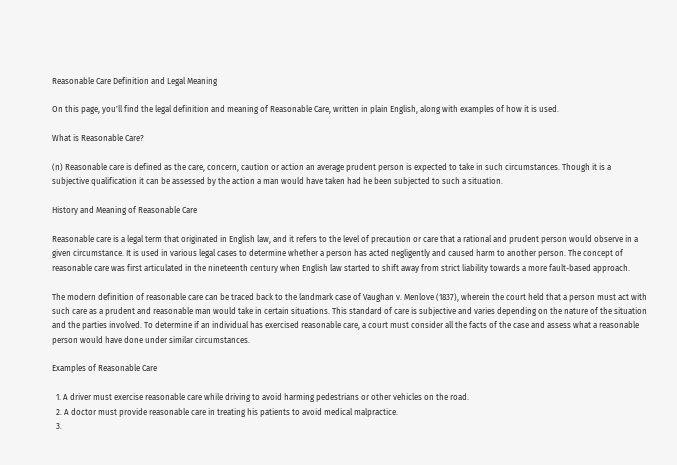Reasonable Care Definition and Legal Meaning

On this page, you'll find the legal definition and meaning of Reasonable Care, written in plain English, along with examples of how it is used.

What is Reasonable Care?

(n) Reasonable care is defined as the care, concern, caution or action an average prudent person is expected to take in such circumstances. Though it is a subjective qualification it can be assessed by the action a man would have taken had he been subjected to such a situation.

History and Meaning of Reasonable Care

Reasonable care is a legal term that originated in English law, and it refers to the level of precaution or care that a rational and prudent person would observe in a given circumstance. It is used in various legal cases to determine whether a person has acted negligently and caused harm to another person. The concept of reasonable care was first articulated in the nineteenth century when English law started to shift away from strict liability towards a more fault-based approach.

The modern definition of reasonable care can be traced back to the landmark case of Vaughan v. Menlove (1837), wherein the court held that a person must act with such care as a prudent and reasonable man would take in certain situations. This standard of care is subjective and varies depending on the nature of the situation and the parties involved. To determine if an individual has exercised reasonable care, a court must consider all the facts of the case and assess what a reasonable person would have done under similar circumstances.

Examples of Reasonable Care

  1. A driver must exercise reasonable care while driving to avoid harming pedestrians or other vehicles on the road.
  2. A doctor must provide reasonable care in treating his patients to avoid medical malpractice.
  3.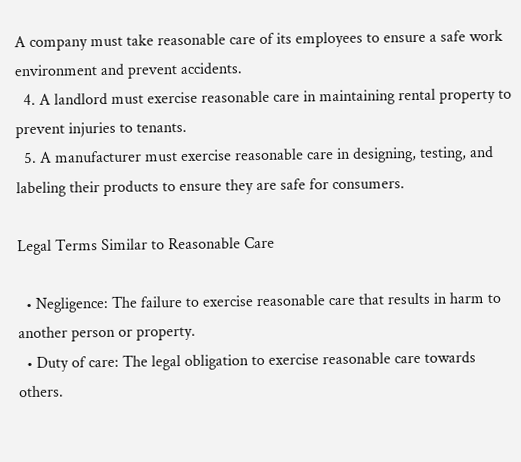A company must take reasonable care of its employees to ensure a safe work environment and prevent accidents.
  4. A landlord must exercise reasonable care in maintaining rental property to prevent injuries to tenants.
  5. A manufacturer must exercise reasonable care in designing, testing, and labeling their products to ensure they are safe for consumers.

Legal Terms Similar to Reasonable Care

  • Negligence: The failure to exercise reasonable care that results in harm to another person or property.
  • Duty of care: The legal obligation to exercise reasonable care towards others.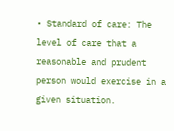• Standard of care: The level of care that a reasonable and prudent person would exercise in a given situation.